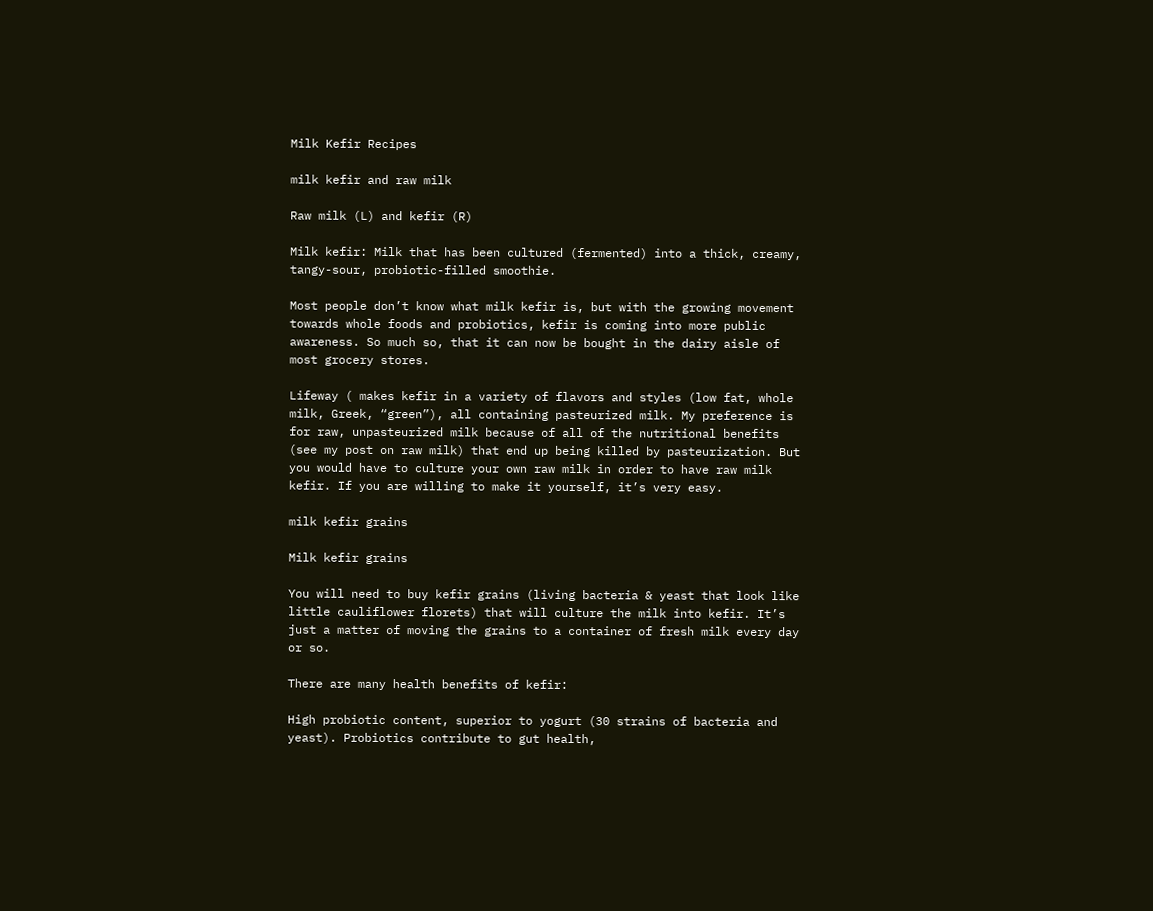Milk Kefir Recipes

milk kefir and raw milk

Raw milk (L) and kefir (R)

Milk kefir: Milk that has been cultured (fermented) into a thick, creamy, tangy-sour, probiotic-filled smoothie.

Most people don’t know what milk kefir is, but with the growing movement towards whole foods and probiotics, kefir is coming into more public awareness. So much so, that it can now be bought in the dairy aisle of most grocery stores.

Lifeway ( makes kefir in a variety of flavors and styles (low fat, whole milk, Greek, “green”), all containing pasteurized milk. My preference is for raw, unpasteurized milk because of all of the nutritional benefits (see my post on raw milk) that end up being killed by pasteurization. But you would have to culture your own raw milk in order to have raw milk kefir. If you are willing to make it yourself, it’s very easy.

milk kefir grains

Milk kefir grains

You will need to buy kefir grains (living bacteria & yeast that look like little cauliflower florets) that will culture the milk into kefir. It’s just a matter of moving the grains to a container of fresh milk every day or so.

There are many health benefits of kefir:

High probiotic content, superior to yogurt (30 strains of bacteria and yeast). Probiotics contribute to gut health,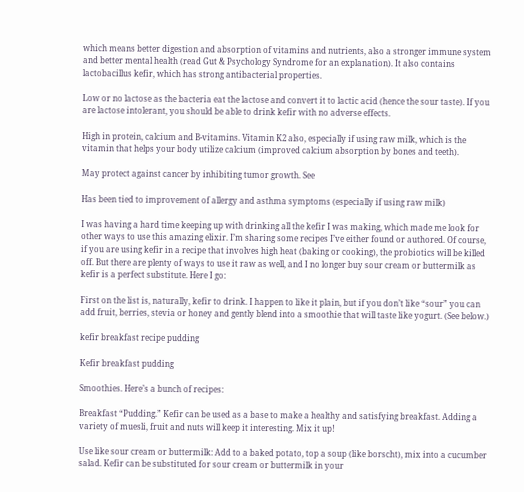which means better digestion and absorption of vitamins and nutrients, also a stronger immune system and better mental health (read Gut & Psychology Syndrome for an explanation). It also contains lactobacillus kefir, which has strong antibacterial properties.

Low or no lactose as the bacteria eat the lactose and convert it to lactic acid (hence the sour taste). If you are lactose intolerant, you should be able to drink kefir with no adverse effects.

High in protein, calcium and B-vitamins. Vitamin K2 also, especially if using raw milk, which is the vitamin that helps your body utilize calcium (improved calcium absorption by bones and teeth).

May protect against cancer by inhibiting tumor growth. See

Has been tied to improvement of allergy and asthma symptoms (especially if using raw milk)

I was having a hard time keeping up with drinking all the kefir I was making, which made me look for other ways to use this amazing elixir. I’m sharing some recipes I’ve either found or authored. Of course, if you are using kefir in a recipe that involves high heat (baking or cooking), the probiotics will be killed off. But there are plenty of ways to use it raw as well, and I no longer buy sour cream or buttermilk as kefir is a perfect substitute. Here I go:

First on the list is, naturally, kefir to drink. I happen to like it plain, but if you don’t like “sour” you can add fruit, berries, stevia or honey and gently blend into a smoothie that will taste like yogurt. (See below.)

kefir breakfast recipe pudding

Kefir breakfast pudding

Smoothies. Here’s a bunch of recipes:

Breakfast “Pudding.” Kefir can be used as a base to make a healthy and satisfying breakfast. Adding a variety of muesli, fruit and nuts will keep it interesting. Mix it up!

Use like sour cream or buttermilk: Add to a baked potato, top a soup (like borscht), mix into a cucumber salad. Kefir can be substituted for sour cream or buttermilk in your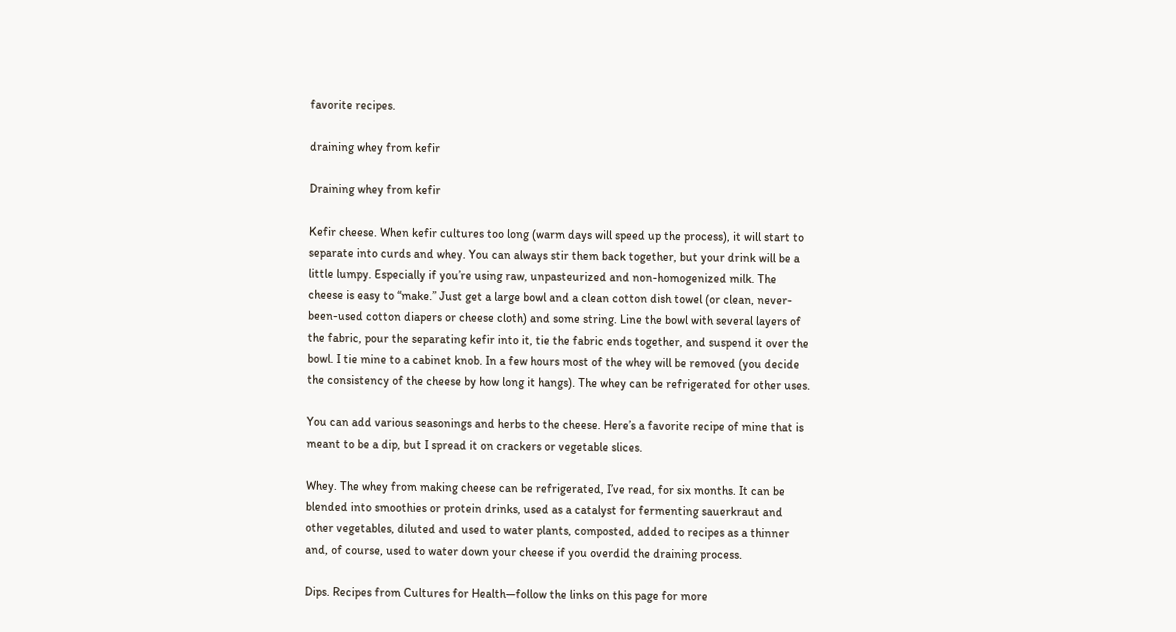favorite recipes.

draining whey from kefir

Draining whey from kefir

Kefir cheese. When kefir cultures too long (warm days will speed up the process), it will start to separate into curds and whey. You can always stir them back together, but your drink will be a little lumpy. Especially if you’re using raw, unpasteurized and non-homogenized milk. The cheese is easy to “make.” Just get a large bowl and a clean cotton dish towel (or clean, never-been-used cotton diapers or cheese cloth) and some string. Line the bowl with several layers of the fabric, pour the separating kefir into it, tie the fabric ends together, and suspend it over the bowl. I tie mine to a cabinet knob. In a few hours most of the whey will be removed (you decide the consistency of the cheese by how long it hangs). The whey can be refrigerated for other uses.

You can add various seasonings and herbs to the cheese. Here’s a favorite recipe of mine that is meant to be a dip, but I spread it on crackers or vegetable slices.

Whey. The whey from making cheese can be refrigerated, I’ve read, for six months. It can be blended into smoothies or protein drinks, used as a catalyst for fermenting sauerkraut and other vegetables, diluted and used to water plants, composted, added to recipes as a thinner and, of course, used to water down your cheese if you overdid the draining process.

Dips. Recipes from Cultures for Health—follow the links on this page for more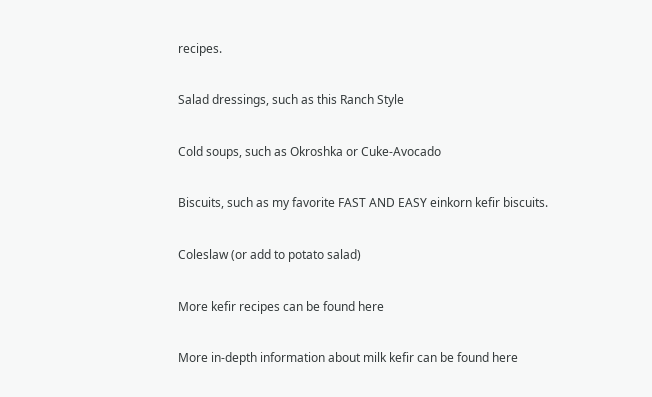recipes.

Salad dressings, such as this Ranch Style

Cold soups, such as Okroshka or Cuke-Avocado

Biscuits, such as my favorite FAST AND EASY einkorn kefir biscuits.

Coleslaw (or add to potato salad)

More kefir recipes can be found here

More in-depth information about milk kefir can be found here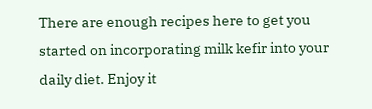There are enough recipes here to get you started on incorporating milk kefir into your daily diet. Enjoy it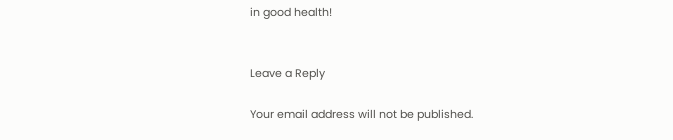in good health!


Leave a Reply

Your email address will not be published.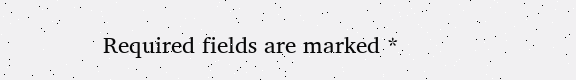Required fields are marked *